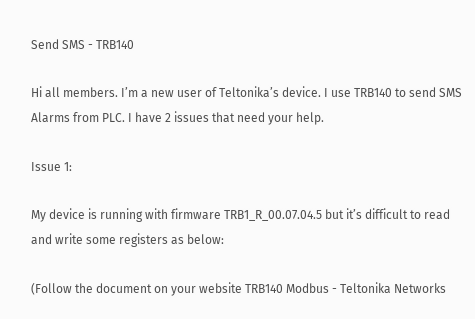Send SMS - TRB140

Hi all members. I’m a new user of Teltonika’s device. I use TRB140 to send SMS Alarms from PLC. I have 2 issues that need your help.

Issue 1:

My device is running with firmware TRB1_R_00.07.04.5 but it’s difficult to read and write some registers as below:

(Follow the document on your website TRB140 Modbus - Teltonika Networks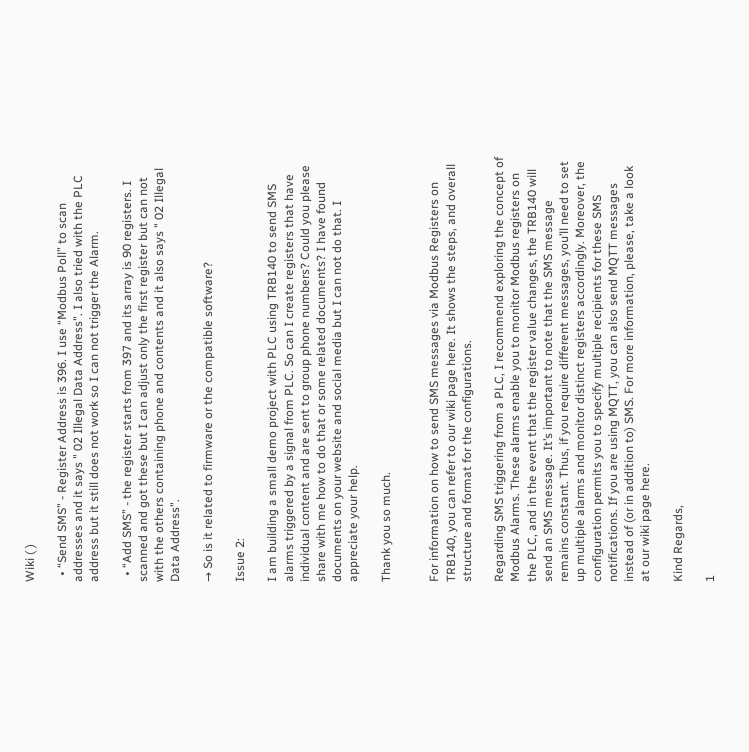Wiki ( )

  • “Send SMS” - Register Address is 396. I use “Modbus Poll” to scan addresses and it says " 02 Illegal Data Address". I also tried with the PLC address but it still does not work so I can not trigger the Alarm.

  • “Add SMS” - the register starts from 397 and its array is 90 registers. I scanned and got these but I can adjust only the first register but can not with the others containing phone and contents and it also says " 02 Illegal Data Address".

→ So is it related to firmware or the compatible software?

Issue 2:

I am building a small demo project with PLC using TRB140 to send SMS alarms triggered by a signal from PLC. So can I create registers that have individual content and are sent to group phone numbers? Could you please share with me how to do that or some related documents? I have found documents on your website and social media but I can not do that. I appreciate your help.

Thank you so much.


For information on how to send SMS messages via Modbus Registers on TRB140, you can refer to our wiki page here. It shows the steps, and overall structure and format for the configurations.

Regarding SMS triggering from a PLC, I recommend exploring the concept of Modbus Alarms. These alarms enable you to monitor Modbus registers on the PLC, and in the event that the register value changes, the TRB140 will send an SMS message. It’s important to note that the SMS message remains constant. Thus, if you require different messages, you’ll need to set up multiple alarms and monitor distinct registers accordingly. Moreover, the configuration permits you to specify multiple recipients for these SMS notifications. If you are using MQTT, you can also send MQTT messages instead of (or in addition to) SMS. For more information, please, take a look at our wiki page here.

Kind Regards,

1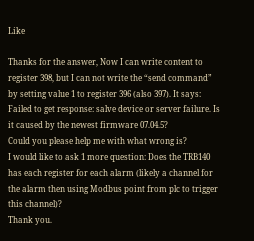Like

Thanks for the answer, Now I can write content to register 398, but I can not write the “send command” by setting value 1 to register 396 (also 397). It says: Failed to get response: salve device or server failure. Is it caused by the newest firmware 07.04.5?
Could you please help me with what wrong is?
I would like to ask 1 more question: Does the TRB140 has each register for each alarm (likely a channel for the alarm then using Modbus point from plc to trigger this channel)?
Thank you.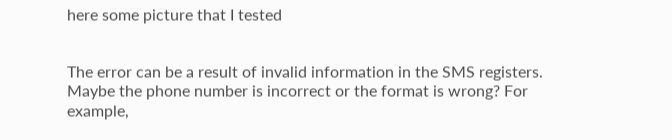here some picture that I tested


The error can be a result of invalid information in the SMS registers. Maybe the phone number is incorrect or the format is wrong? For example,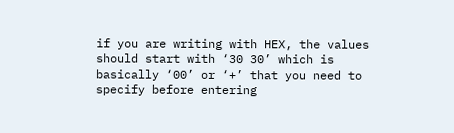if you are writing with HEX, the values should start with ‘30 30’ which is basically ‘00’ or ‘+’ that you need to specify before entering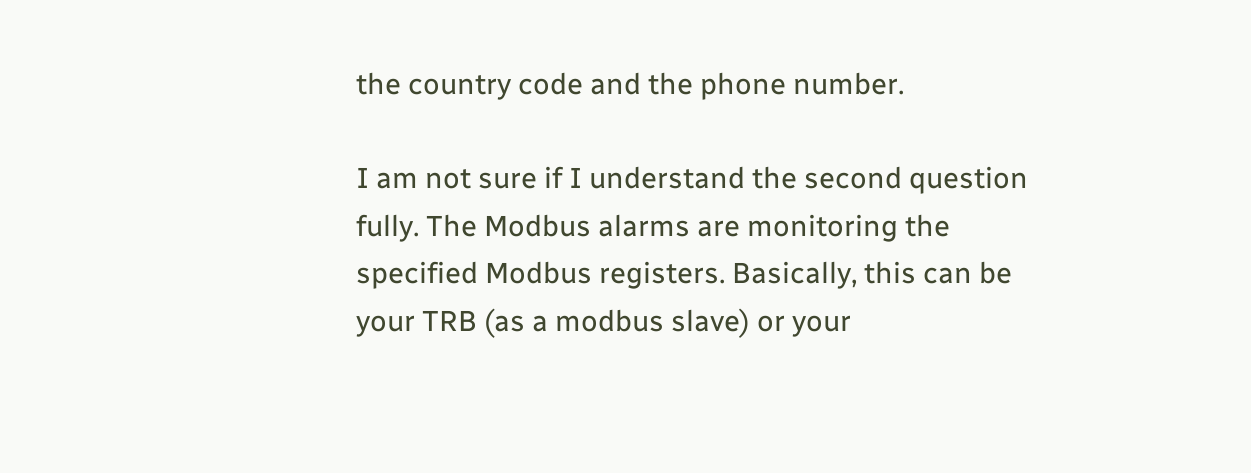the country code and the phone number.

I am not sure if I understand the second question fully. The Modbus alarms are monitoring the specified Modbus registers. Basically, this can be your TRB (as a modbus slave) or your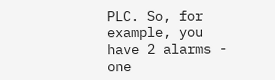PLC. So, for example, you have 2 alarms - one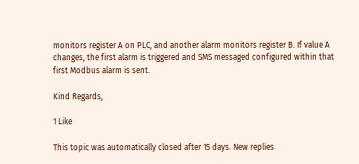monitors register A on PLC, and another alarm monitors register B. If value A changes, the first alarm is triggered and SMS messaged configured within that first Modbus alarm is sent.

Kind Regards,

1 Like

This topic was automatically closed after 15 days. New replies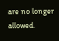are no longer allowed.